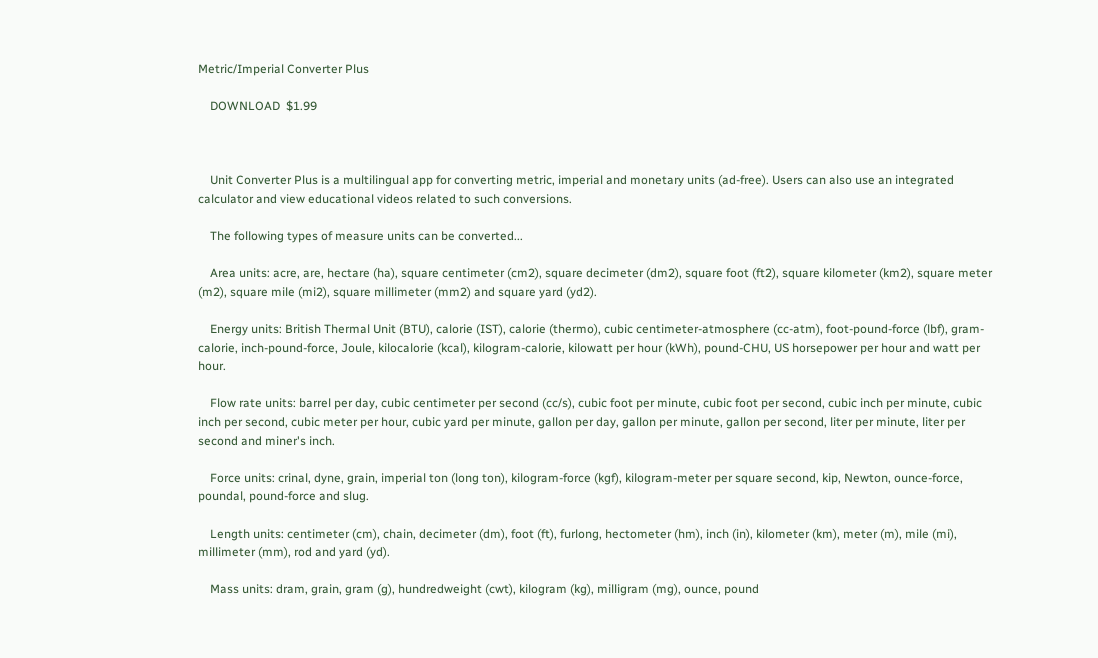Metric/Imperial Converter Plus

    DOWNLOAD  $1.99



    Unit Converter Plus is a multilingual app for converting metric, imperial and monetary units (ad-free). Users can also use an integrated calculator and view educational videos related to such conversions.

    The following types of measure units can be converted...

    Area units: acre, are, hectare (ha), square centimeter (cm2), square decimeter (dm2), square foot (ft2), square kilometer (km2), square meter (m2), square mile (mi2), square millimeter (mm2) and square yard (yd2).

    Energy units: British Thermal Unit (BTU), calorie (IST), calorie (thermo), cubic centimeter-atmosphere (cc-atm), foot-pound-force (lbf), gram-calorie, inch-pound-force, Joule, kilocalorie (kcal), kilogram-calorie, kilowatt per hour (kWh), pound-CHU, US horsepower per hour and watt per hour.

    Flow rate units: barrel per day, cubic centimeter per second (cc/s), cubic foot per minute, cubic foot per second, cubic inch per minute, cubic inch per second, cubic meter per hour, cubic yard per minute, gallon per day, gallon per minute, gallon per second, liter per minute, liter per second and miner's inch.

    Force units: crinal, dyne, grain, imperial ton (long ton), kilogram-force (kgf), kilogram-meter per square second, kip, Newton, ounce-force, poundal, pound-force and slug.

    Length units: centimeter (cm), chain, decimeter (dm), foot (ft), furlong, hectometer (hm), inch (in), kilometer (km), meter (m), mile (mi), millimeter (mm), rod and yard (yd).

    Mass units: dram, grain, gram (g), hundredweight (cwt), kilogram (kg), milligram (mg), ounce, pound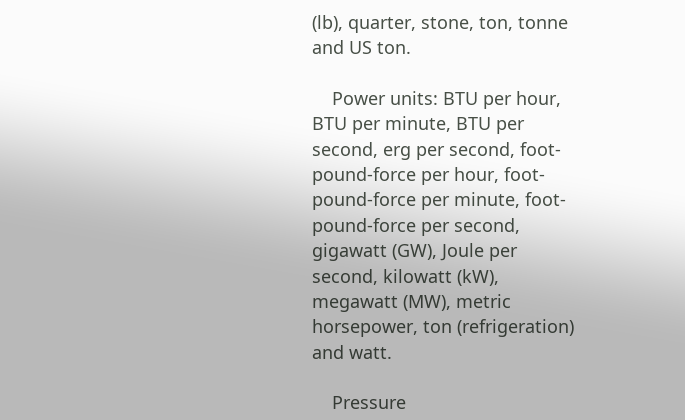(lb), quarter, stone, ton, tonne and US ton.

    Power units: BTU per hour, BTU per minute, BTU per second, erg per second, foot-pound-force per hour, foot-pound-force per minute, foot-pound-force per second, gigawatt (GW), Joule per second, kilowatt (kW), megawatt (MW), metric horsepower, ton (refrigeration) and watt.

    Pressure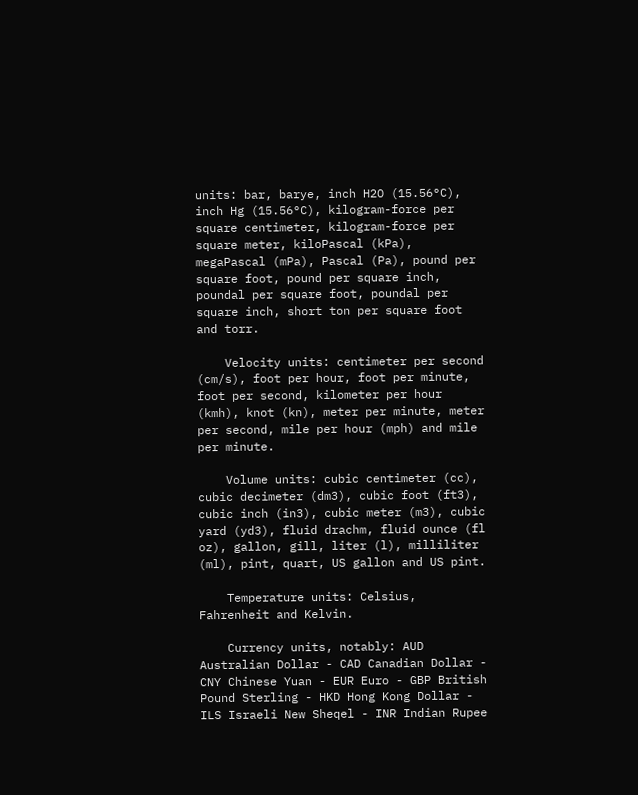units: bar, barye, inch H2O (15.56°C), inch Hg (15.56°C), kilogram-force per square centimeter, kilogram-force per square meter, kiloPascal (kPa), megaPascal (mPa), Pascal (Pa), pound per square foot, pound per square inch, poundal per square foot, poundal per square inch, short ton per square foot and torr.

    Velocity units: centimeter per second (cm/s), foot per hour, foot per minute, foot per second, kilometer per hour (kmh), knot (kn), meter per minute, meter per second, mile per hour (mph) and mile per minute.

    Volume units: cubic centimeter (cc), cubic decimeter (dm3), cubic foot (ft3), cubic inch (in3), cubic meter (m3), cubic yard (yd3), fluid drachm, fluid ounce (fl oz), gallon, gill, liter (l), milliliter (ml), pint, quart, US gallon and US pint.

    Temperature units: Celsius, Fahrenheit and Kelvin.

    Currency units, notably: AUD Australian Dollar - CAD Canadian Dollar - CNY Chinese Yuan - EUR Euro - GBP British Pound Sterling - HKD Hong Kong Dollar - ILS Israeli New Sheqel - INR Indian Rupee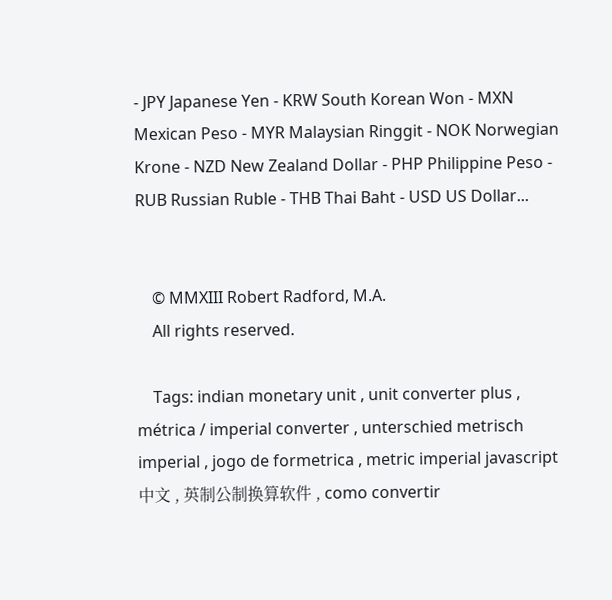- JPY Japanese Yen - KRW South Korean Won - MXN Mexican Peso - MYR Malaysian Ringgit - NOK Norwegian Krone - NZD New Zealand Dollar - PHP Philippine Peso - RUB Russian Ruble - THB Thai Baht - USD US Dollar...


    © MMXIII Robert Radford, M.A.
    All rights reserved.

    Tags: indian monetary unit , unit converter plus , métrica / imperial converter , unterschied metrisch imperial , jogo de formetrica , metric imperial javascript 中文 , 英制公制换算软件 , como convertir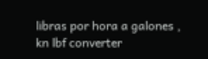libras por hora a galones , kn lbf converter